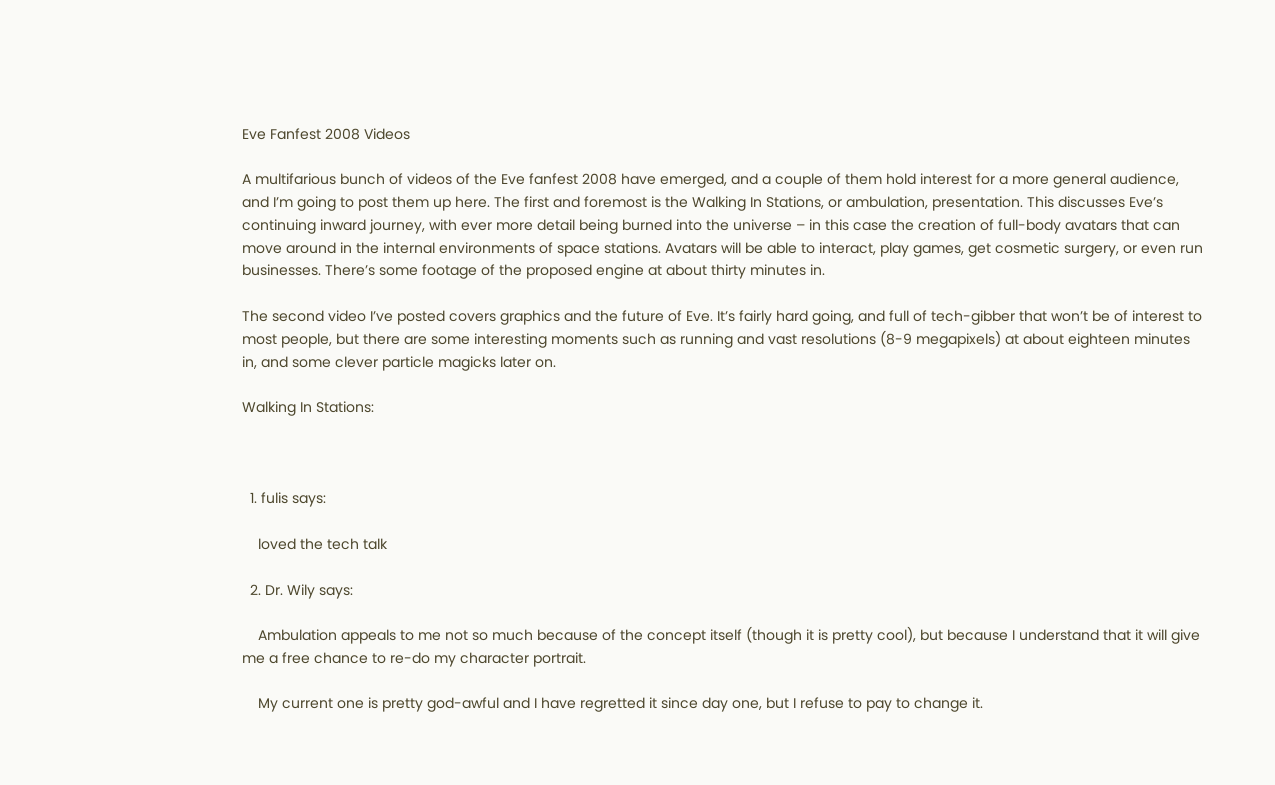Eve Fanfest 2008 Videos

A multifarious bunch of videos of the Eve fanfest 2008 have emerged, and a couple of them hold interest for a more general audience, and I’m going to post them up here. The first and foremost is the Walking In Stations, or ambulation, presentation. This discusses Eve’s continuing inward journey, with ever more detail being burned into the universe – in this case the creation of full-body avatars that can move around in the internal environments of space stations. Avatars will be able to interact, play games, get cosmetic surgery, or even run businesses. There’s some footage of the proposed engine at about thirty minutes in.

The second video I’ve posted covers graphics and the future of Eve. It’s fairly hard going, and full of tech-gibber that won’t be of interest to most people, but there are some interesting moments such as running and vast resolutions (8-9 megapixels) at about eighteen minutes in, and some clever particle magicks later on.

Walking In Stations:



  1. fulis says:

    loved the tech talk

  2. Dr. Wily says:

    Ambulation appeals to me not so much because of the concept itself (though it is pretty cool), but because I understand that it will give me a free chance to re-do my character portrait.

    My current one is pretty god-awful and I have regretted it since day one, but I refuse to pay to change it.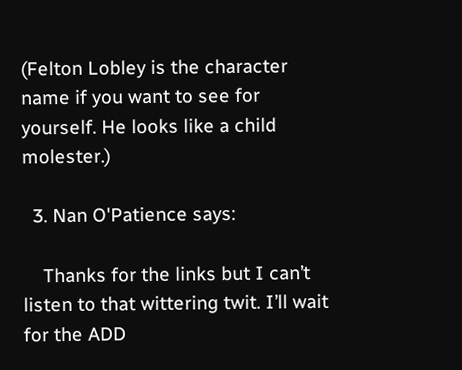(Felton Lobley is the character name if you want to see for yourself. He looks like a child molester.)

  3. Nan O'Patience says:

    Thanks for the links but I can’t listen to that wittering twit. I’ll wait for the ADD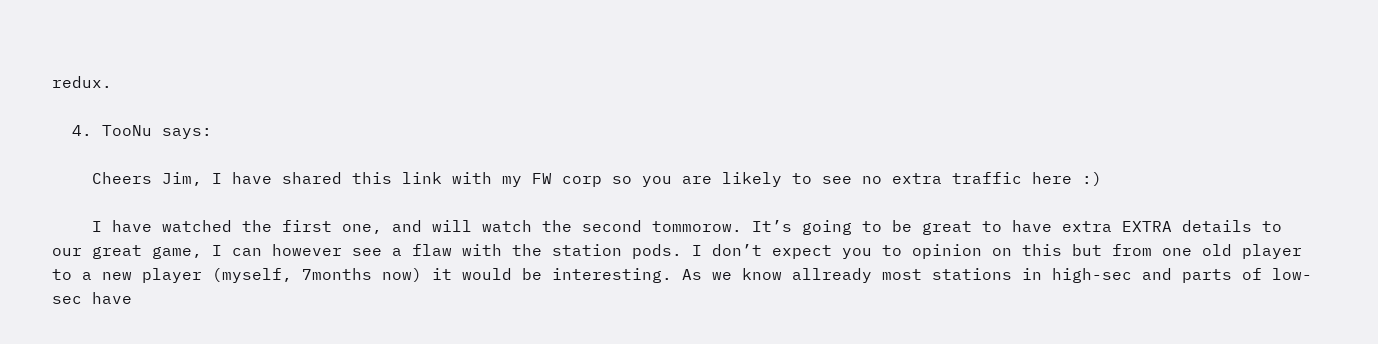redux.

  4. TooNu says:

    Cheers Jim, I have shared this link with my FW corp so you are likely to see no extra traffic here :)

    I have watched the first one, and will watch the second tommorow. It’s going to be great to have extra EXTRA details to our great game, I can however see a flaw with the station pods. I don’t expect you to opinion on this but from one old player to a new player (myself, 7months now) it would be interesting. As we know allready most stations in high-sec and parts of low-sec have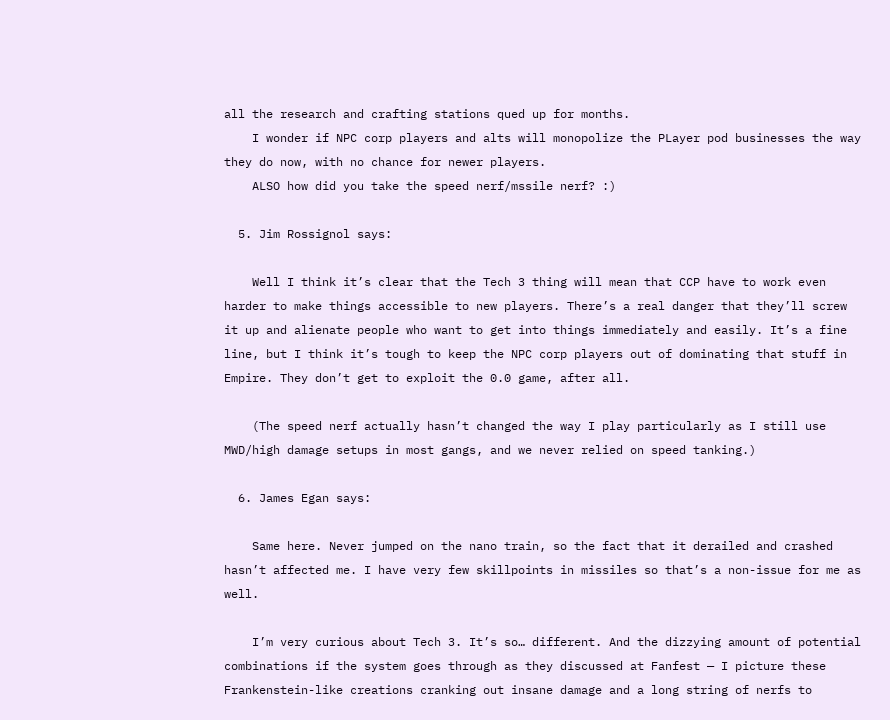all the research and crafting stations qued up for months.
    I wonder if NPC corp players and alts will monopolize the PLayer pod businesses the way they do now, with no chance for newer players.
    ALSO how did you take the speed nerf/mssile nerf? :)

  5. Jim Rossignol says:

    Well I think it’s clear that the Tech 3 thing will mean that CCP have to work even harder to make things accessible to new players. There’s a real danger that they’ll screw it up and alienate people who want to get into things immediately and easily. It’s a fine line, but I think it’s tough to keep the NPC corp players out of dominating that stuff in Empire. They don’t get to exploit the 0.0 game, after all.

    (The speed nerf actually hasn’t changed the way I play particularly as I still use MWD/high damage setups in most gangs, and we never relied on speed tanking.)

  6. James Egan says:

    Same here. Never jumped on the nano train, so the fact that it derailed and crashed hasn’t affected me. I have very few skillpoints in missiles so that’s a non-issue for me as well.

    I’m very curious about Tech 3. It’s so… different. And the dizzying amount of potential combinations if the system goes through as they discussed at Fanfest — I picture these Frankenstein-like creations cranking out insane damage and a long string of nerfs to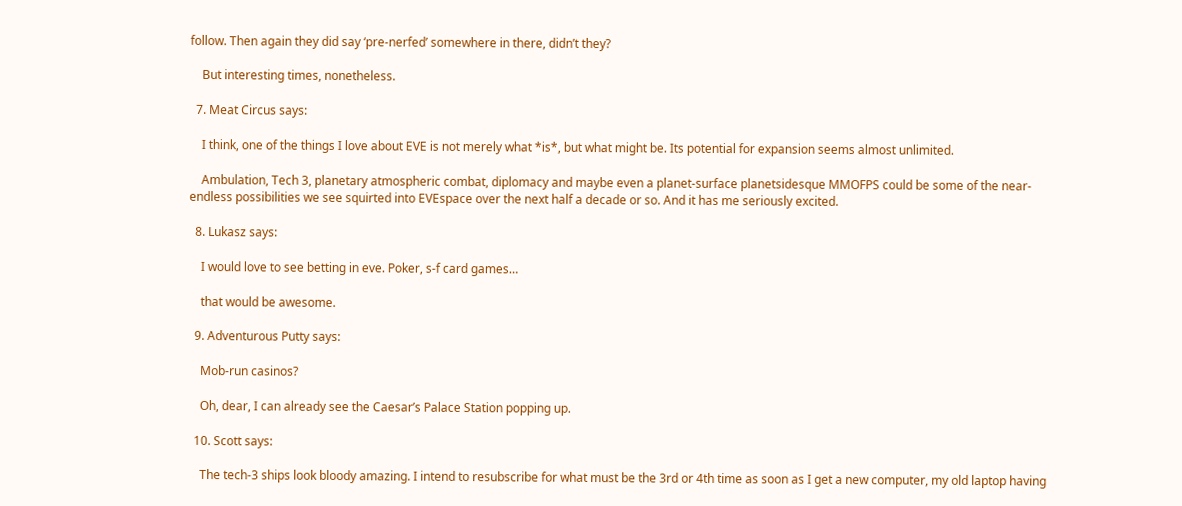follow. Then again they did say ‘pre-nerfed’ somewhere in there, didn’t they?

    But interesting times, nonetheless.

  7. Meat Circus says:

    I think, one of the things I love about EVE is not merely what *is*, but what might be. Its potential for expansion seems almost unlimited.

    Ambulation, Tech 3, planetary atmospheric combat, diplomacy and maybe even a planet-surface planetsidesque MMOFPS could be some of the near-endless possibilities we see squirted into EVEspace over the next half a decade or so. And it has me seriously excited.

  8. Lukasz says:

    I would love to see betting in eve. Poker, s-f card games…

    that would be awesome.

  9. Adventurous Putty says:

    Mob-run casinos?

    Oh, dear, I can already see the Caesar’s Palace Station popping up.

  10. Scott says:

    The tech-3 ships look bloody amazing. I intend to resubscribe for what must be the 3rd or 4th time as soon as I get a new computer, my old laptop having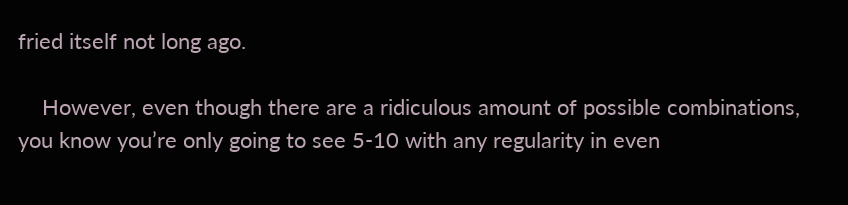fried itself not long ago.

    However, even though there are a ridiculous amount of possible combinations, you know you’re only going to see 5-10 with any regularity in even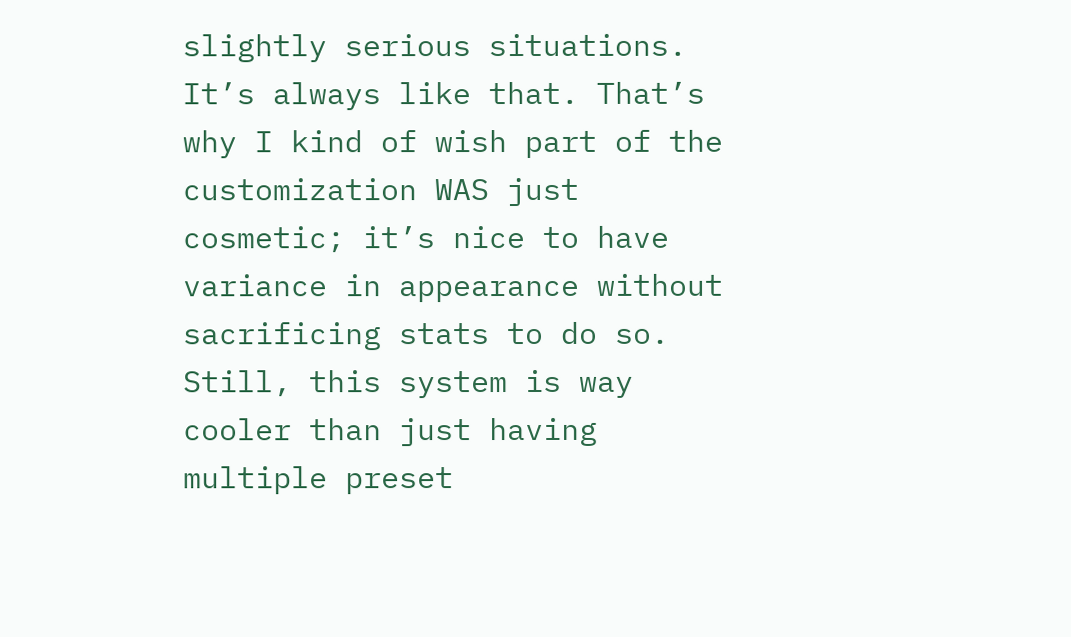slightly serious situations. It’s always like that. That’s why I kind of wish part of the customization WAS just cosmetic; it’s nice to have variance in appearance without sacrificing stats to do so. Still, this system is way cooler than just having multiple preset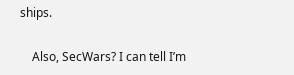ships.

    Also, SecWars? I can tell I’m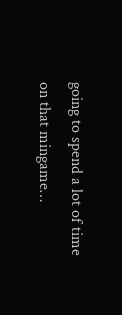going to spend a lot of time on that mingame…